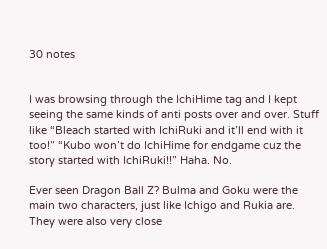30 notes


I was browsing through the IchiHime tag and I kept seeing the same kinds of anti posts over and over. Stuff like “Bleach started with IchiRuki and it’ll end with it too!” “Kubo won’t do IchiHime for endgame cuz the story started with IchiRuki!!” Haha. No.

Ever seen Dragon Ball Z? Bulma and Goku were the main two characters, just like Ichigo and Rukia are. They were also very close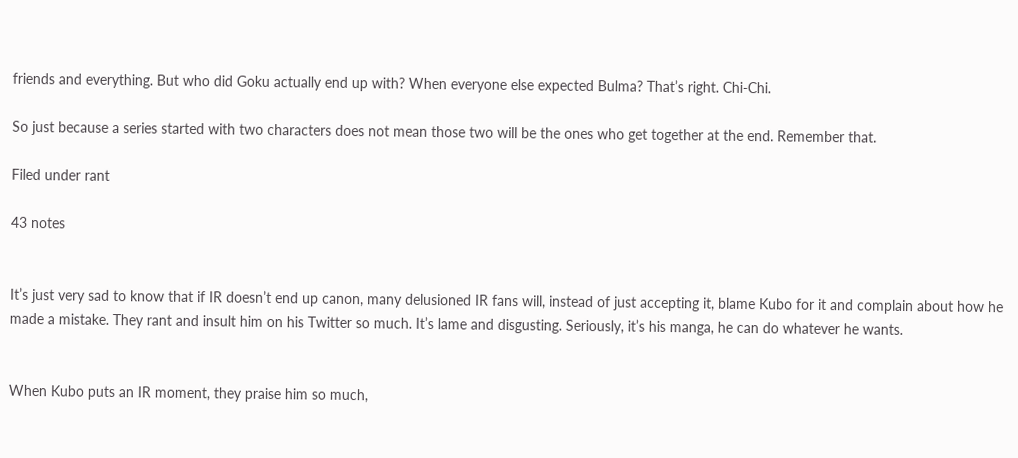friends and everything. But who did Goku actually end up with? When everyone else expected Bulma? That’s right. Chi-Chi.

So just because a series started with two characters does not mean those two will be the ones who get together at the end. Remember that.

Filed under rant

43 notes


It’s just very sad to know that if IR doesn’t end up canon, many delusioned IR fans will, instead of just accepting it, blame Kubo for it and complain about how he made a mistake. They rant and insult him on his Twitter so much. It’s lame and disgusting. Seriously, it’s his manga, he can do whatever he wants.


When Kubo puts an IR moment, they praise him so much,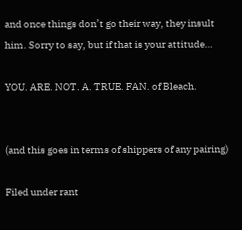and once things don’t go their way, they insult him. Sorry to say, but if that is your attitude…

YOU. ARE. NOT. A. TRUE. FAN. of Bleach.


(and this goes in terms of shippers of any pairing)

Filed under rant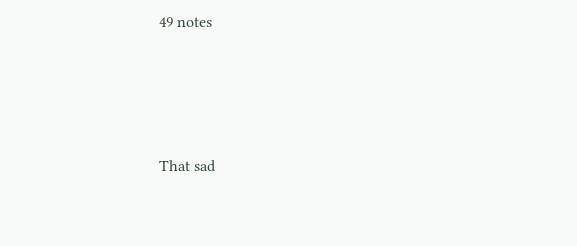49 notes





That sad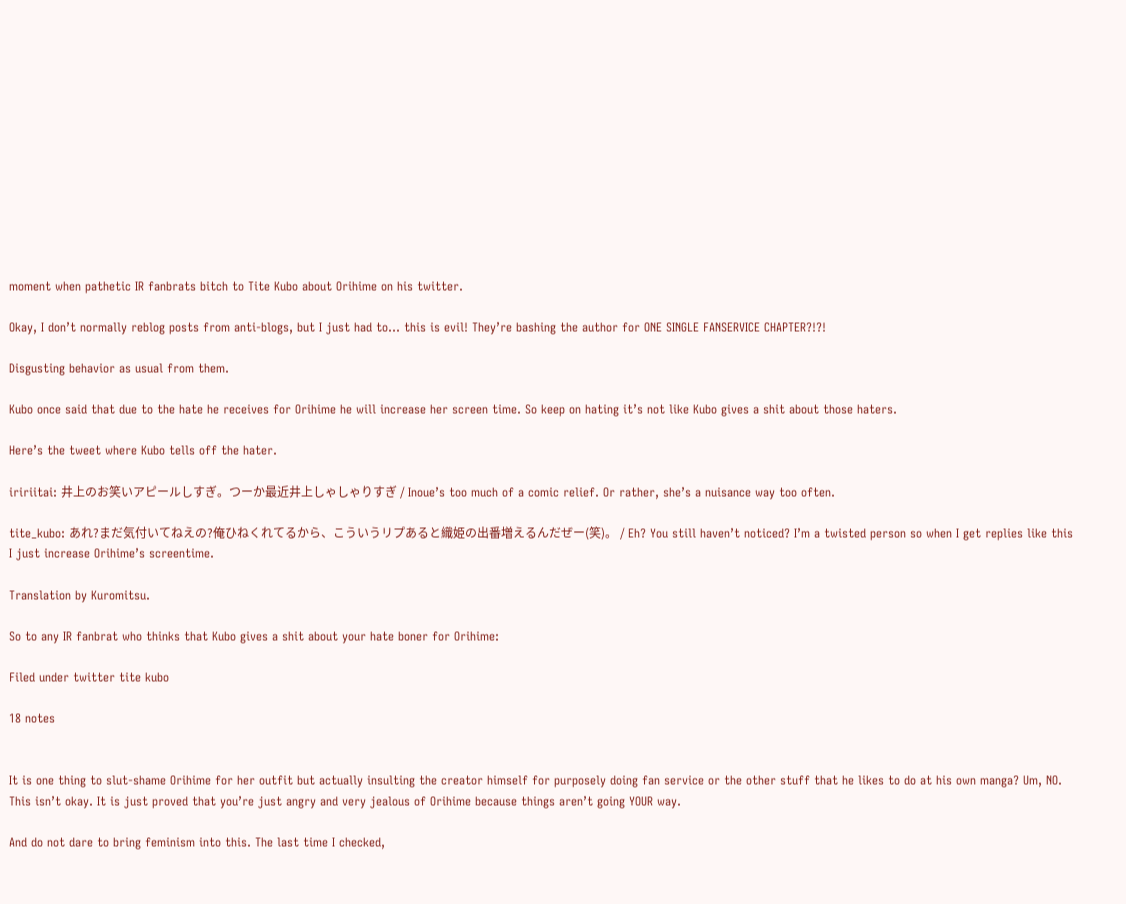moment when pathetic IR fanbrats bitch to Tite Kubo about Orihime on his twitter.

Okay, I don’t normally reblog posts from anti-blogs, but I just had to… this is evil! They’re bashing the author for ONE SINGLE FANSERVICE CHAPTER?!?!

Disgusting behavior as usual from them.

Kubo once said that due to the hate he receives for Orihime he will increase her screen time. So keep on hating it’s not like Kubo gives a shit about those haters.

Here’s the tweet where Kubo tells off the hater.

iririitai: 井上のお笑いアピールしすぎ。つーか最近井上しゃしゃりすぎ / Inoue’s too much of a comic relief. Or rather, she’s a nuisance way too often.

tite_kubo: あれ?まだ気付いてねえの?俺ひねくれてるから、こういうリプあると織姫の出番増えるんだぜー(笑)。 / Eh? You still haven’t noticed? I’m a twisted person so when I get replies like this I just increase Orihime’s screentime.

Translation by Kuromitsu.

So to any IR fanbrat who thinks that Kubo gives a shit about your hate boner for Orihime:

Filed under twitter tite kubo

18 notes


It is one thing to slut-shame Orihime for her outfit but actually insulting the creator himself for purposely doing fan service or the other stuff that he likes to do at his own manga? Um, NO. This isn’t okay. It is just proved that you’re just angry and very jealous of Orihime because things aren’t going YOUR way.

And do not dare to bring feminism into this. The last time I checked,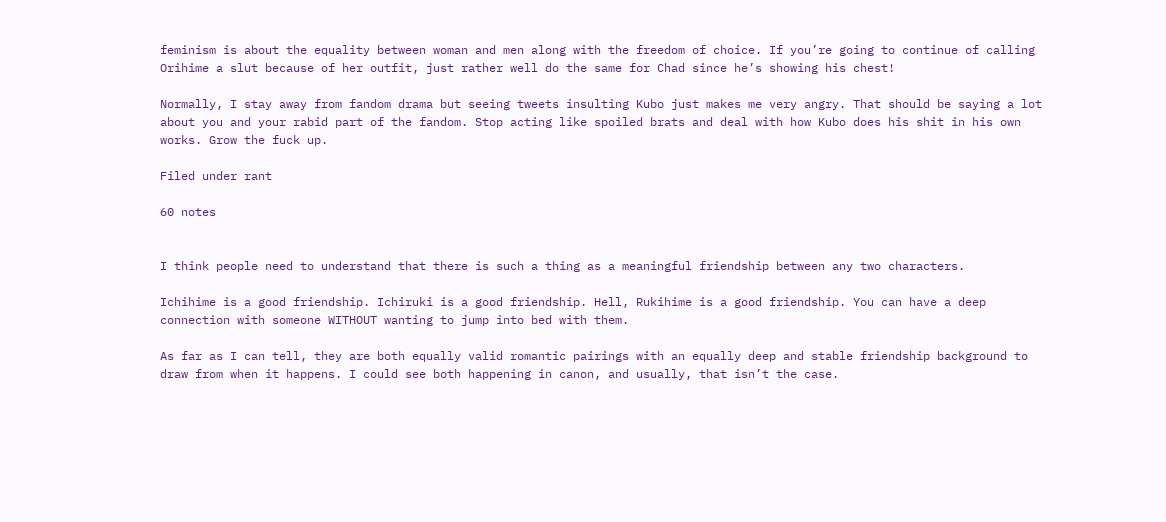feminism is about the equality between woman and men along with the freedom of choice. If you’re going to continue of calling Orihime a slut because of her outfit, just rather well do the same for Chad since he’s showing his chest!

Normally, I stay away from fandom drama but seeing tweets insulting Kubo just makes me very angry. That should be saying a lot about you and your rabid part of the fandom. Stop acting like spoiled brats and deal with how Kubo does his shit in his own works. Grow the fuck up.

Filed under rant

60 notes


I think people need to understand that there is such a thing as a meaningful friendship between any two characters.

Ichihime is a good friendship. Ichiruki is a good friendship. Hell, Rukihime is a good friendship. You can have a deep connection with someone WITHOUT wanting to jump into bed with them.

As far as I can tell, they are both equally valid romantic pairings with an equally deep and stable friendship background to draw from when it happens. I could see both happening in canon, and usually, that isn’t the case.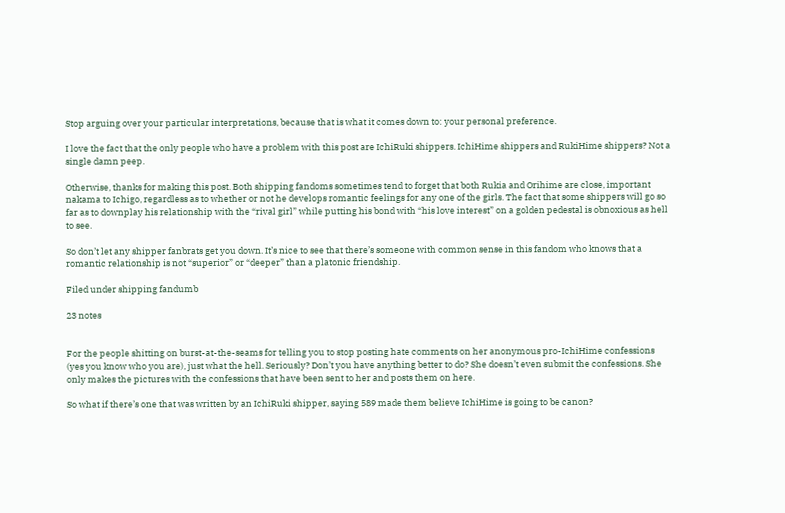Stop arguing over your particular interpretations, because that is what it comes down to: your personal preference.

I love the fact that the only people who have a problem with this post are IchiRuki shippers. IchiHime shippers and RukiHime shippers? Not a single damn peep.

Otherwise, thanks for making this post. Both shipping fandoms sometimes tend to forget that both Rukia and Orihime are close, important nakama to Ichigo, regardless as to whether or not he develops romantic feelings for any one of the girls. The fact that some shippers will go so far as to downplay his relationship with the “rival girl” while putting his bond with “his love interest” on a golden pedestal is obnoxious as hell to see.

So don’t let any shipper fanbrats get you down. It’s nice to see that there’s someone with common sense in this fandom who knows that a romantic relationship is not “superior” or “deeper” than a platonic friendship.

Filed under shipping fandumb

23 notes


For the people shitting on burst-at-the-seams for telling you to stop posting hate comments on her anonymous pro-IchiHime confessions (yes you know who you are), just what the hell. Seriously? Don’t you have anything better to do? She doesn’t even submit the confessions. She only makes the pictures with the confessions that have been sent to her and posts them on here.

So what if there’s one that was written by an IchiRuki shipper, saying 589 made them believe IchiHime is going to be canon?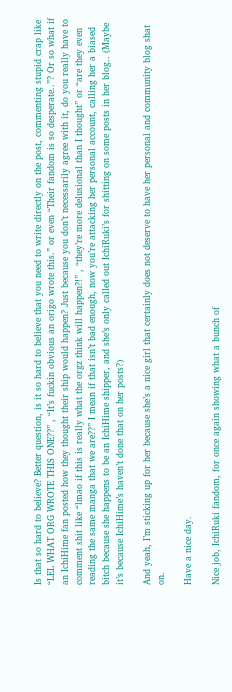Is that so hard to believe? Better question, is it so hard to believe that you need to write directly on the post, commenting stupid crap like “LEL WHAT ORG WROTE THIS ONE??” , “It’s fuckin obvious an origo wrote this.” or even “Their fandom is so desperate..”? Or so what if an IchiHime fan posted how they thought their ship would happen? Just because you don’t necessarily agree with it, do you really have to comment shit like “lmao if this is really what the orgz think will happen?!” , “they’re more delusional than I thought” or “are they even reading the same manga that we are??” I mean if that isn’t bad enough, now you’re attacking her personal account, calling her a biased bitch because she happens to be an IchiHime shipper, and she’s only called out IchiRuki’s for shitting on some posts in her blog.. (Maybe it’s because IchiHime’s haven’t done that on her posts?)

And yeah, I’m sticking up for her because she’s a nice girl that certainly does not deserve to have her personal and community blog shat on.

Have a nice day.

Nice job, IchiRuki fandom, for once again showing what a bunch of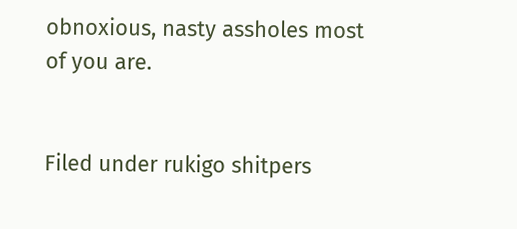obnoxious, nasty assholes most of you are.


Filed under rukigo shitpers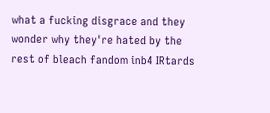what a fucking disgrace and they wonder why they're hated by the rest of bleach fandom inb4 IRtards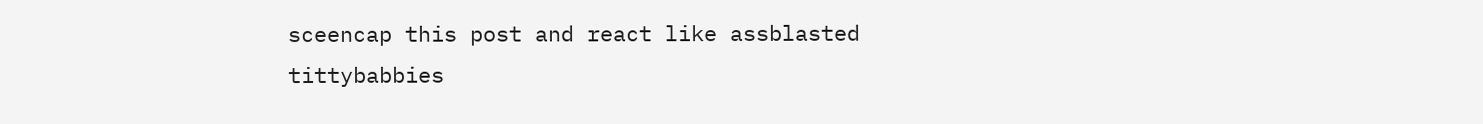sceencap this post and react like assblasted tittybabbies